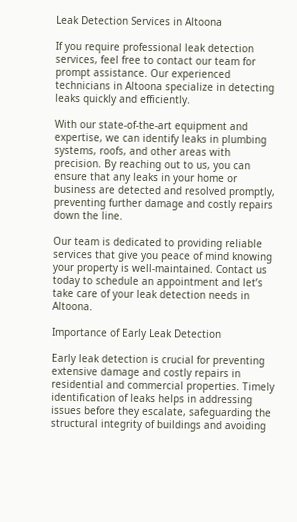Leak Detection Services in Altoona

If you require professional leak detection services, feel free to contact our team for prompt assistance. Our experienced technicians in Altoona specialize in detecting leaks quickly and efficiently.

With our state-of-the-art equipment and expertise, we can identify leaks in plumbing systems, roofs, and other areas with precision. By reaching out to us, you can ensure that any leaks in your home or business are detected and resolved promptly, preventing further damage and costly repairs down the line.

Our team is dedicated to providing reliable services that give you peace of mind knowing your property is well-maintained. Contact us today to schedule an appointment and let’s take care of your leak detection needs in Altoona.

Importance of Early Leak Detection

Early leak detection is crucial for preventing extensive damage and costly repairs in residential and commercial properties. Timely identification of leaks helps in addressing issues before they escalate, safeguarding the structural integrity of buildings and avoiding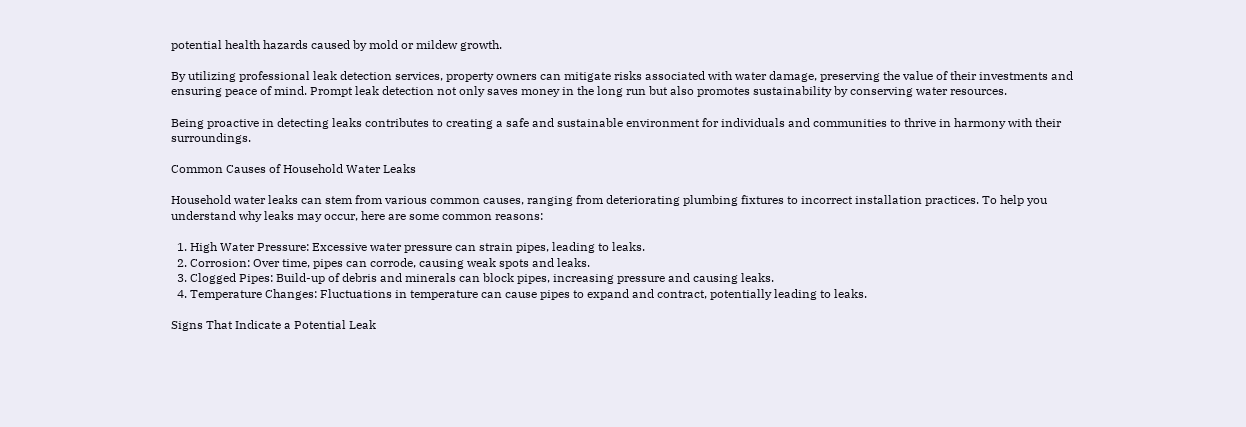potential health hazards caused by mold or mildew growth.

By utilizing professional leak detection services, property owners can mitigate risks associated with water damage, preserving the value of their investments and ensuring peace of mind. Prompt leak detection not only saves money in the long run but also promotes sustainability by conserving water resources.

Being proactive in detecting leaks contributes to creating a safe and sustainable environment for individuals and communities to thrive in harmony with their surroundings.

Common Causes of Household Water Leaks

Household water leaks can stem from various common causes, ranging from deteriorating plumbing fixtures to incorrect installation practices. To help you understand why leaks may occur, here are some common reasons:

  1. High Water Pressure: Excessive water pressure can strain pipes, leading to leaks.
  2. Corrosion: Over time, pipes can corrode, causing weak spots and leaks.
  3. Clogged Pipes: Build-up of debris and minerals can block pipes, increasing pressure and causing leaks.
  4. Temperature Changes: Fluctuations in temperature can cause pipes to expand and contract, potentially leading to leaks.

Signs That Indicate a Potential Leak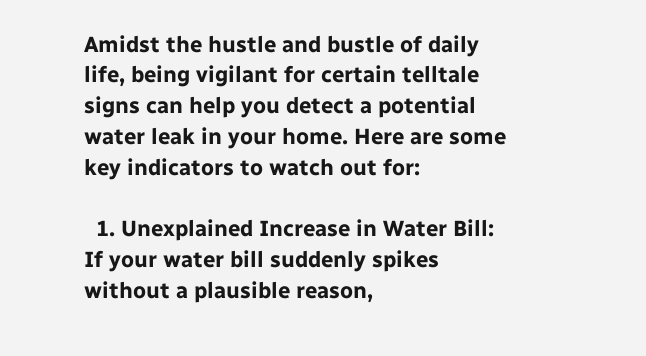Amidst the hustle and bustle of daily life, being vigilant for certain telltale signs can help you detect a potential water leak in your home. Here are some key indicators to watch out for:

  1. Unexplained Increase in Water Bill: If your water bill suddenly spikes without a plausible reason,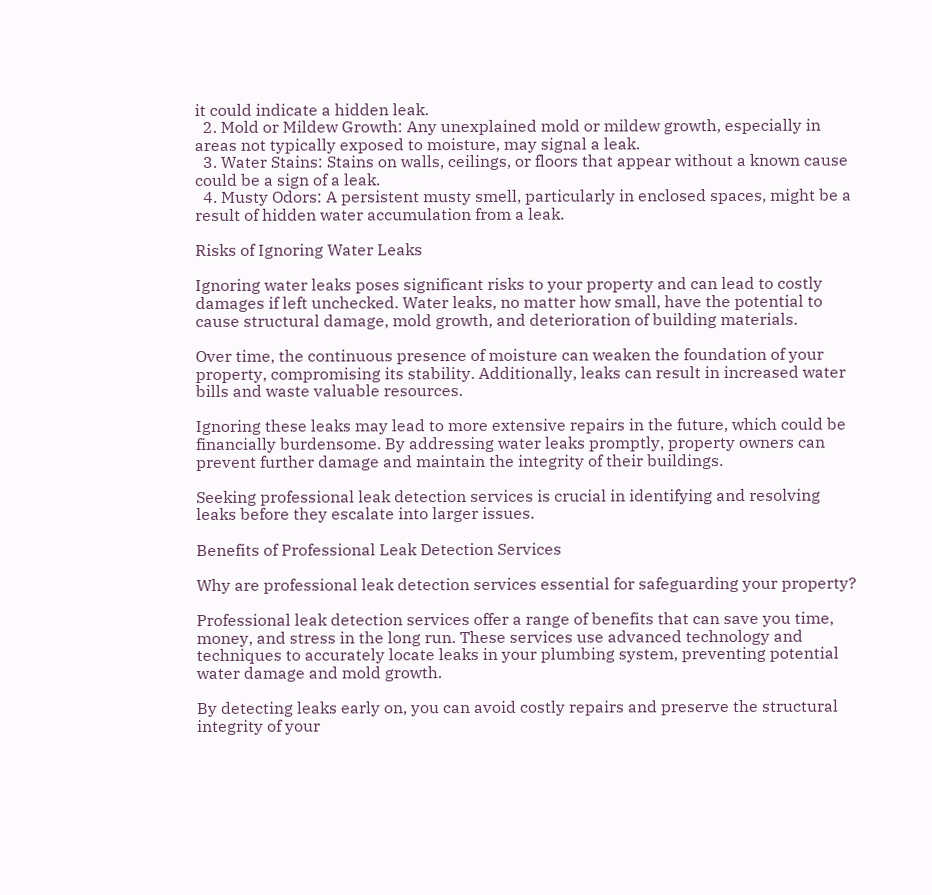it could indicate a hidden leak.
  2. Mold or Mildew Growth: Any unexplained mold or mildew growth, especially in areas not typically exposed to moisture, may signal a leak.
  3. Water Stains: Stains on walls, ceilings, or floors that appear without a known cause could be a sign of a leak.
  4. Musty Odors: A persistent musty smell, particularly in enclosed spaces, might be a result of hidden water accumulation from a leak.

Risks of Ignoring Water Leaks

Ignoring water leaks poses significant risks to your property and can lead to costly damages if left unchecked. Water leaks, no matter how small, have the potential to cause structural damage, mold growth, and deterioration of building materials.

Over time, the continuous presence of moisture can weaken the foundation of your property, compromising its stability. Additionally, leaks can result in increased water bills and waste valuable resources.

Ignoring these leaks may lead to more extensive repairs in the future, which could be financially burdensome. By addressing water leaks promptly, property owners can prevent further damage and maintain the integrity of their buildings.

Seeking professional leak detection services is crucial in identifying and resolving leaks before they escalate into larger issues.

Benefits of Professional Leak Detection Services

Why are professional leak detection services essential for safeguarding your property?

Professional leak detection services offer a range of benefits that can save you time, money, and stress in the long run. These services use advanced technology and techniques to accurately locate leaks in your plumbing system, preventing potential water damage and mold growth.

By detecting leaks early on, you can avoid costly repairs and preserve the structural integrity of your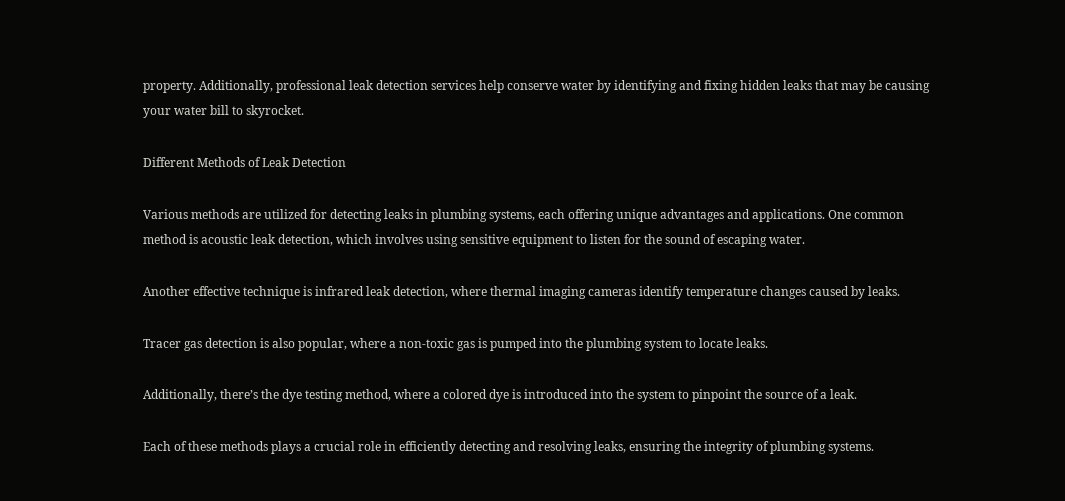property. Additionally, professional leak detection services help conserve water by identifying and fixing hidden leaks that may be causing your water bill to skyrocket.

Different Methods of Leak Detection

Various methods are utilized for detecting leaks in plumbing systems, each offering unique advantages and applications. One common method is acoustic leak detection, which involves using sensitive equipment to listen for the sound of escaping water.

Another effective technique is infrared leak detection, where thermal imaging cameras identify temperature changes caused by leaks.

Tracer gas detection is also popular, where a non-toxic gas is pumped into the plumbing system to locate leaks.

Additionally, there’s the dye testing method, where a colored dye is introduced into the system to pinpoint the source of a leak.

Each of these methods plays a crucial role in efficiently detecting and resolving leaks, ensuring the integrity of plumbing systems.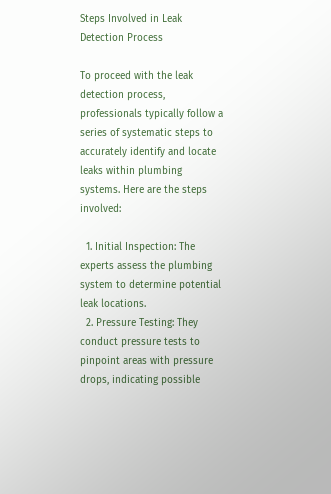Steps Involved in Leak Detection Process

To proceed with the leak detection process, professionals typically follow a series of systematic steps to accurately identify and locate leaks within plumbing systems. Here are the steps involved:

  1. Initial Inspection: The experts assess the plumbing system to determine potential leak locations.
  2. Pressure Testing: They conduct pressure tests to pinpoint areas with pressure drops, indicating possible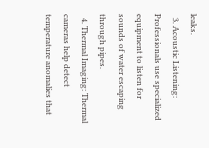leaks.
  3. Acoustic Listening: Professionals use specialized equipment to listen for sounds of water escaping through pipes.
  4. Thermal Imaging: Thermal cameras help detect temperature anomalies that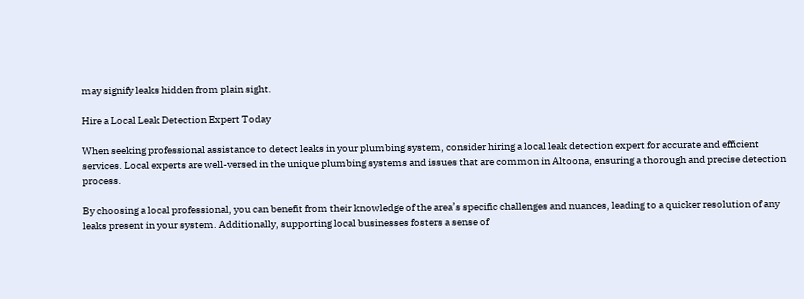may signify leaks hidden from plain sight.

Hire a Local Leak Detection Expert Today

When seeking professional assistance to detect leaks in your plumbing system, consider hiring a local leak detection expert for accurate and efficient services. Local experts are well-versed in the unique plumbing systems and issues that are common in Altoona, ensuring a thorough and precise detection process.

By choosing a local professional, you can benefit from their knowledge of the area’s specific challenges and nuances, leading to a quicker resolution of any leaks present in your system. Additionally, supporting local businesses fosters a sense of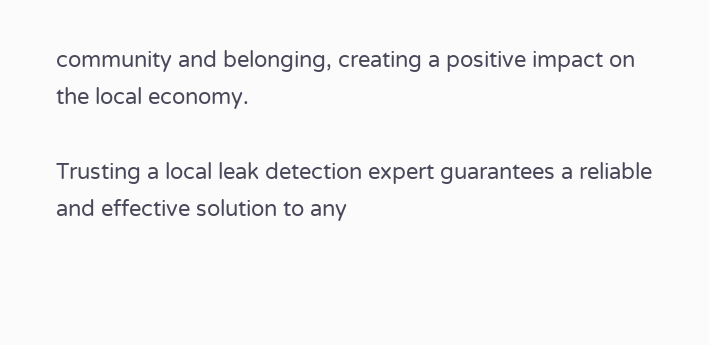community and belonging, creating a positive impact on the local economy.

Trusting a local leak detection expert guarantees a reliable and effective solution to any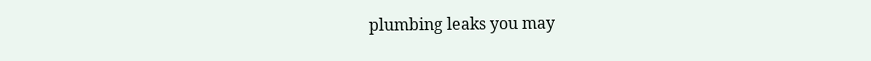plumbing leaks you may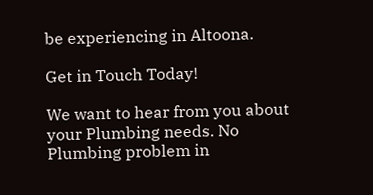be experiencing in Altoona.

Get in Touch Today!

We want to hear from you about your Plumbing needs. No Plumbing problem in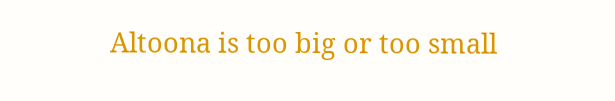Altoona is too big or too small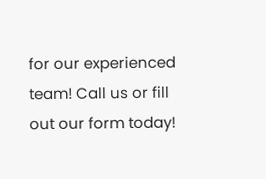for our experienced team! Call us or fill out our form today!